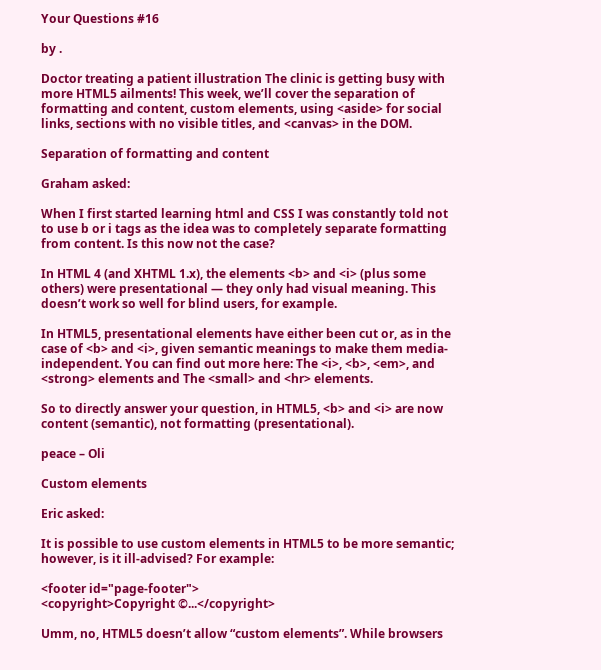Your Questions #16

by .

Doctor treating a patient illustration The clinic is getting busy with more HTML5 ailments! This week, we’ll cover the separation of formatting and content, custom elements, using <aside> for social links, sections with no visible titles, and <canvas> in the DOM.

Separation of formatting and content

Graham asked:

When I first started learning html and CSS I was constantly told not to use b or i tags as the idea was to completely separate formatting from content. Is this now not the case?

In HTML 4 (and XHTML 1.x), the elements <b> and <i> (plus some others) were presentational — they only had visual meaning. This doesn’t work so well for blind users, for example.

In HTML5, presentational elements have either been cut or, as in the case of <b> and <i>, given semantic meanings to make them media-independent. You can find out more here: The <i>, <b>, <em>, and <strong> elements and The <small> and <hr> elements.

So to directly answer your question, in HTML5, <b> and <i> are now content (semantic), not formatting (presentational).

peace – Oli

Custom elements

Eric asked:

It is possible to use custom elements in HTML5 to be more semantic; however, is it ill-advised? For example:

<footer id="page-footer">
<copyright>Copyright ©...</copyright>

Umm, no, HTML5 doesn’t allow “custom elements”. While browsers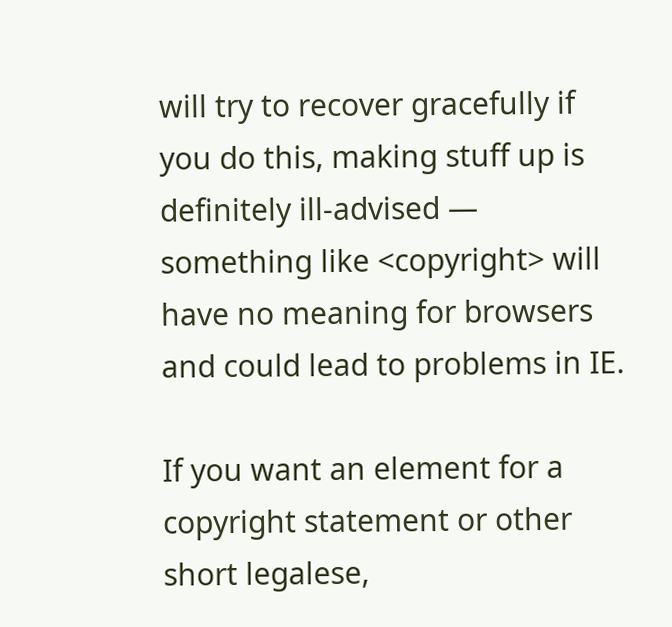will try to recover gracefully if you do this, making stuff up is definitely ill-advised — something like <copyright> will have no meaning for browsers and could lead to problems in IE.

If you want an element for a copyright statement or other short legalese,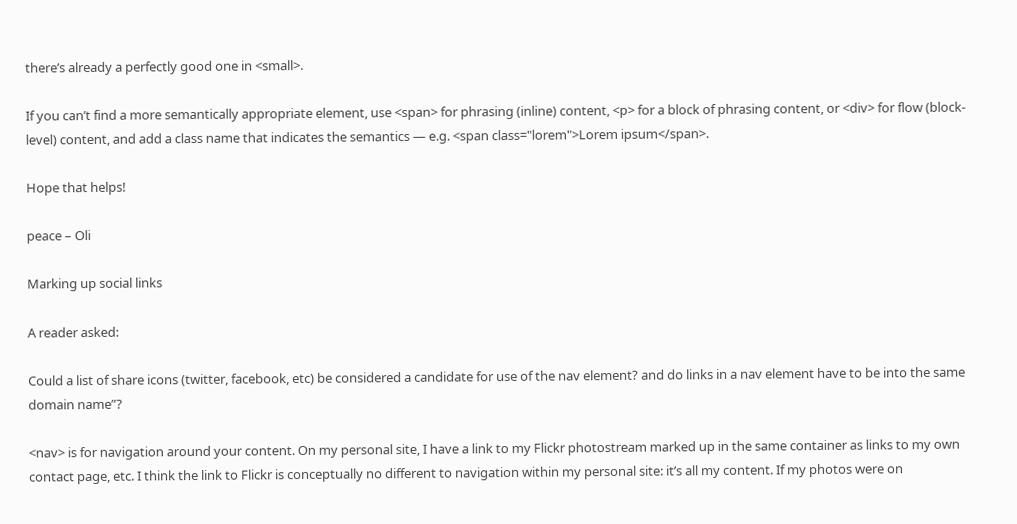there’s already a perfectly good one in <small>.

If you can’t find a more semantically appropriate element, use <span> for phrasing (inline) content, <p> for a block of phrasing content, or <div> for flow (block-level) content, and add a class name that indicates the semantics — e.g. <span class="lorem">Lorem ipsum</span>.

Hope that helps!

peace – Oli

Marking up social links

A reader asked:

Could a list of share icons (twitter, facebook, etc) be considered a candidate for use of the nav element? and do links in a nav element have to be into the same domain name”?

<nav> is for navigation around your content. On my personal site, I have a link to my Flickr photostream marked up in the same container as links to my own contact page, etc. I think the link to Flickr is conceptually no different to navigation within my personal site: it’s all my content. If my photos were on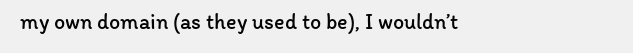my own domain (as they used to be), I wouldn’t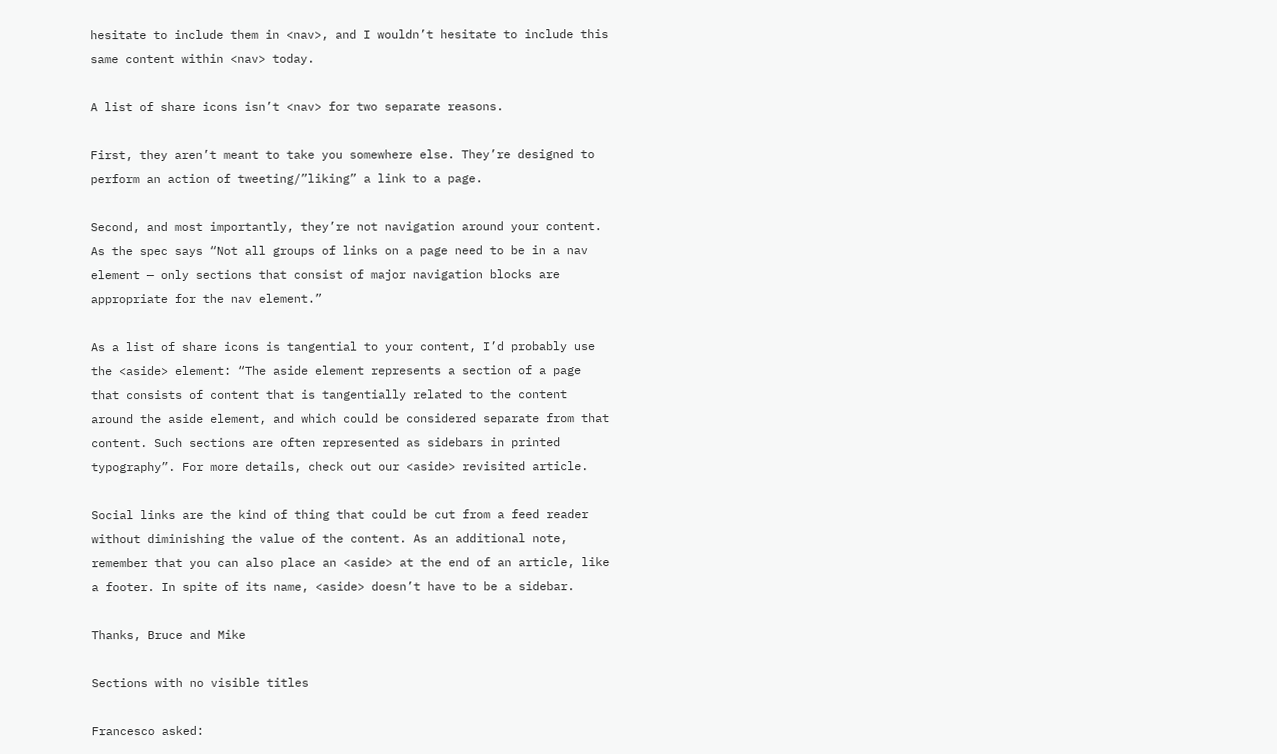hesitate to include them in <nav>, and I wouldn’t hesitate to include this same content within <nav> today.

A list of share icons isn’t <nav> for two separate reasons.

First, they aren’t meant to take you somewhere else. They’re designed to perform an action of tweeting/”liking” a link to a page.

Second, and most importantly, they’re not navigation around your content. As the spec says “Not all groups of links on a page need to be in a nav element — only sections that consist of major navigation blocks are appropriate for the nav element.”

As a list of share icons is tangential to your content, I’d probably use the <aside> element: “The aside element represents a section of a page that consists of content that is tangentially related to the content around the aside element, and which could be considered separate from that content. Such sections are often represented as sidebars in printed typography”. For more details, check out our <aside> revisited article.

Social links are the kind of thing that could be cut from a feed reader without diminishing the value of the content. As an additional note, remember that you can also place an <aside> at the end of an article, like a footer. In spite of its name, <aside> doesn’t have to be a sidebar.

Thanks, Bruce and Mike

Sections with no visible titles

Francesco asked: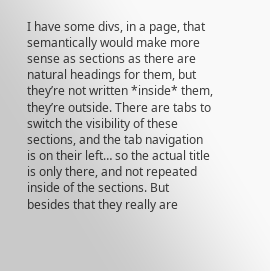I have some divs, in a page, that semantically would make more sense as sections as there are natural headings for them, but they’re not written *inside* them, they’re outside. There are tabs to switch the visibility of these sections, and the tab navigation is on their left… so the actual title is only there, and not repeated inside of the sections. But besides that they really are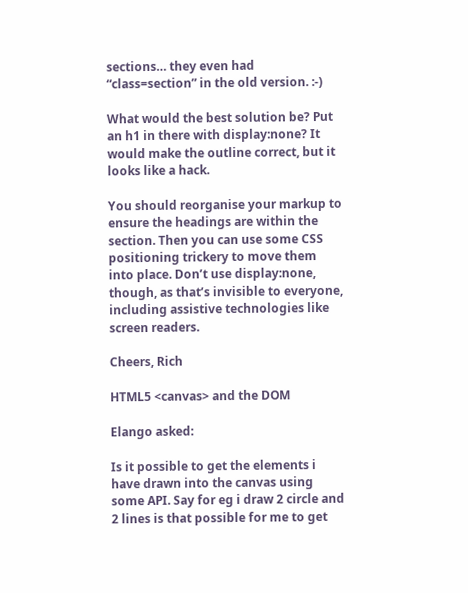sections… they even had “class=section” in the old version. :-)

What would the best solution be? Put an h1 in there with display:none? It would make the outline correct, but it looks like a hack.

You should reorganise your markup to ensure the headings are within the section. Then you can use some CSS positioning trickery to move them into place. Don’t use display:none, though, as that’s invisible to everyone, including assistive technologies like screen readers.

Cheers, Rich

HTML5 <canvas> and the DOM

Elango asked:

Is it possible to get the elements i have drawn into the canvas using some API. Say for eg i draw 2 circle and 2 lines is that possible for me to get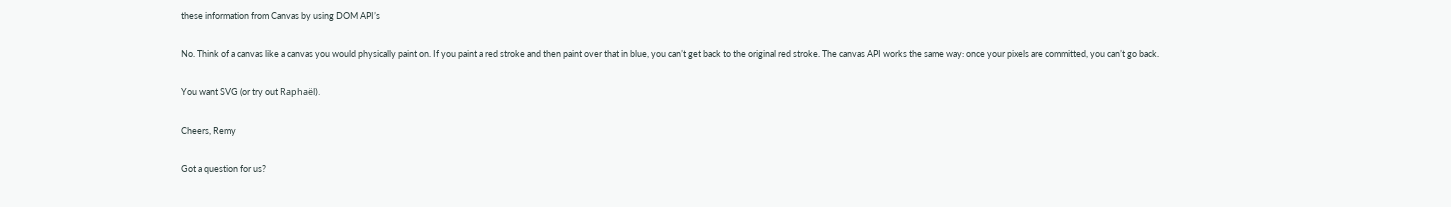these information from Canvas by using DOM API’s

No. Think of a canvas like a canvas you would physically paint on. If you paint a red stroke and then paint over that in blue, you can’t get back to the original red stroke. The canvas API works the same way: once your pixels are committed, you can’t go back.

You want SVG (or try out Raphaël).

Cheers, Remy

Got a question for us?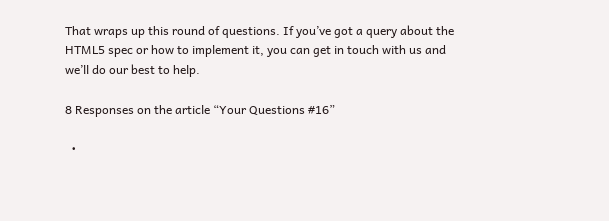That wraps up this round of questions. If you’ve got a query about the HTML5 spec or how to implement it, you can get in touch with us and we’ll do our best to help.

8 Responses on the article “Your Questions #16”

  •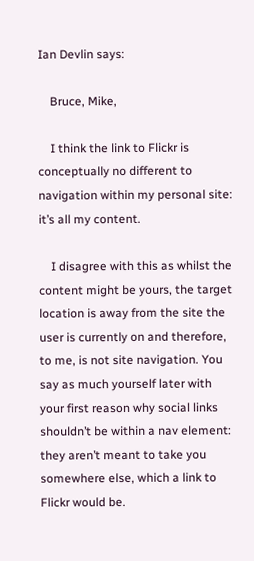Ian Devlin says:

    Bruce, Mike,

    I think the link to Flickr is conceptually no different to navigation within my personal site: it’s all my content.

    I disagree with this as whilst the content might be yours, the target location is away from the site the user is currently on and therefore, to me, is not site navigation. You say as much yourself later with your first reason why social links shouldn’t be within a nav element: they aren’t meant to take you somewhere else, which a link to Flickr would be.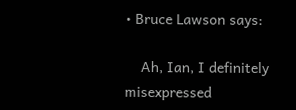• Bruce Lawson says:

    Ah, Ian, I definitely misexpressed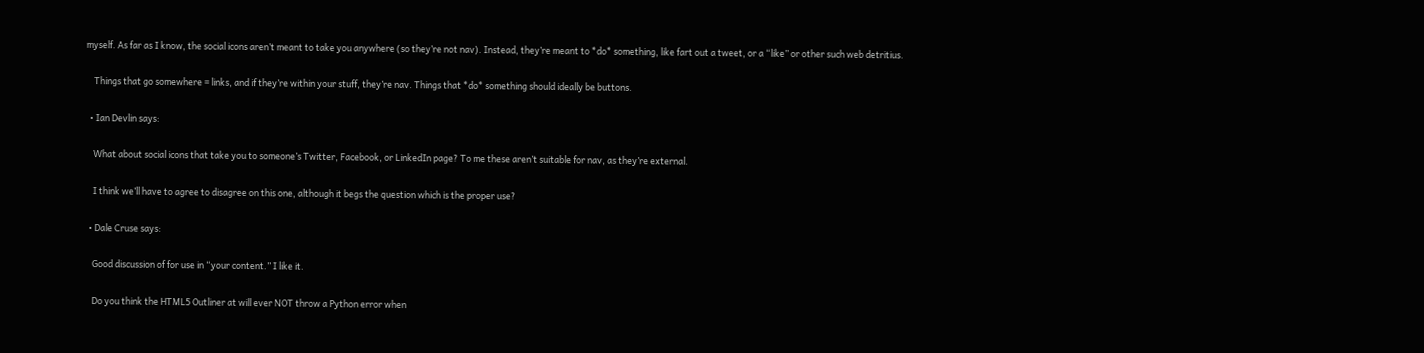myself. As far as I know, the social icons aren’t meant to take you anywhere (so they’re not nav). Instead, they’re meant to *do* something, like fart out a tweet, or a “like” or other such web detritius.

    Things that go somewhere = links, and if they’re within your stuff, they’re nav. Things that *do* something should ideally be buttons.

  • Ian Devlin says:

    What about social icons that take you to someone’s Twitter, Facebook, or LinkedIn page? To me these aren’t suitable for nav, as they’re external.

    I think we’ll have to agree to disagree on this one, although it begs the question which is the proper use?

  • Dale Cruse says:

    Good discussion of for use in “your content.” I like it.

    Do you think the HTML5 Outliner at will ever NOT throw a Python error when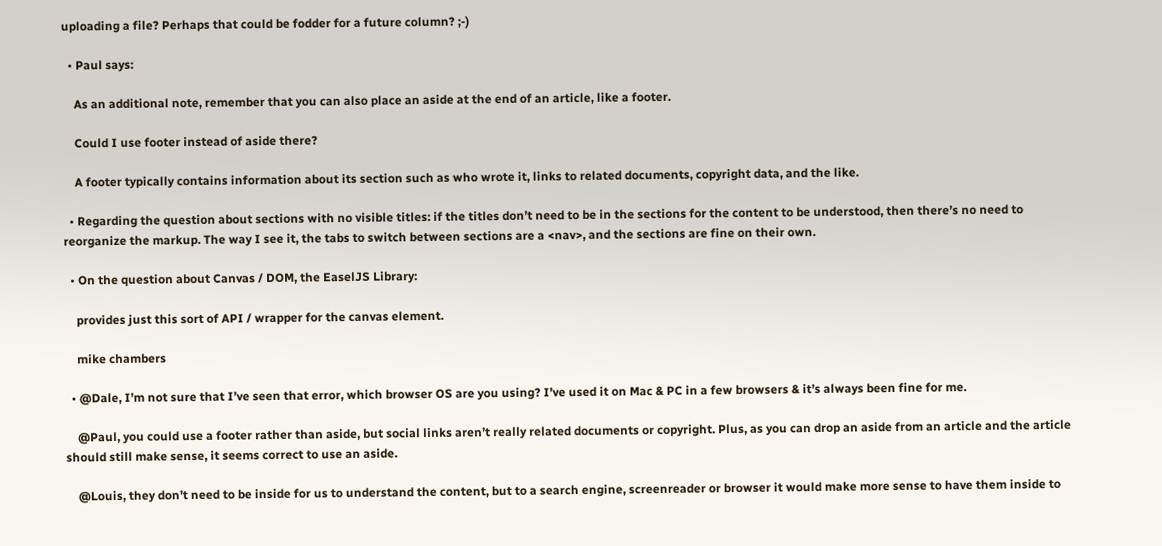uploading a file? Perhaps that could be fodder for a future column? ;-)

  • Paul says:

    As an additional note, remember that you can also place an aside at the end of an article, like a footer.

    Could I use footer instead of aside there?

    A footer typically contains information about its section such as who wrote it, links to related documents, copyright data, and the like.

  • Regarding the question about sections with no visible titles: if the titles don’t need to be in the sections for the content to be understood, then there’s no need to reorganize the markup. The way I see it, the tabs to switch between sections are a <nav>, and the sections are fine on their own.

  • On the question about Canvas / DOM, the EaselJS Library:

    provides just this sort of API / wrapper for the canvas element.

    mike chambers

  • @Dale, I’m not sure that I’ve seen that error, which browser OS are you using? I’ve used it on Mac & PC in a few browsers & it’s always been fine for me.

    @Paul, you could use a footer rather than aside, but social links aren’t really related documents or copyright. Plus, as you can drop an aside from an article and the article should still make sense, it seems correct to use an aside.

    @Louis, they don’t need to be inside for us to understand the content, but to a search engine, screenreader or browser it would make more sense to have them inside to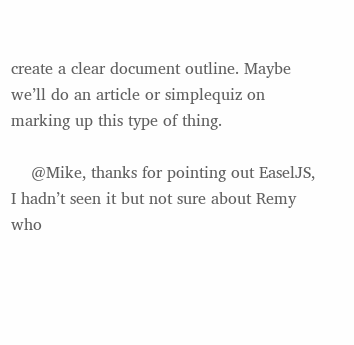create a clear document outline. Maybe we’ll do an article or simplequiz on marking up this type of thing.

    @Mike, thanks for pointing out EaselJS, I hadn’t seen it but not sure about Remy who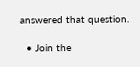answered that question.

  • Join the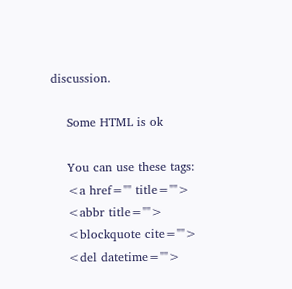discussion.

    Some HTML is ok

    You can use these tags:
    <a href="" title="">
    <abbr title="">
    <blockquote cite="">
    <del datetime="">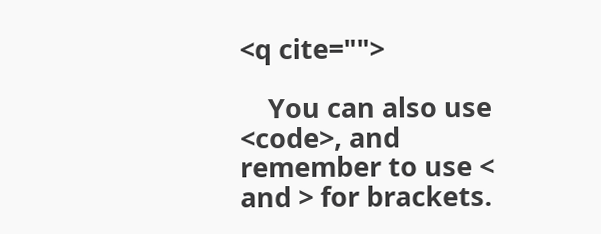<q cite="">

    You can also use <code>, and remember to use < and > for brackets.